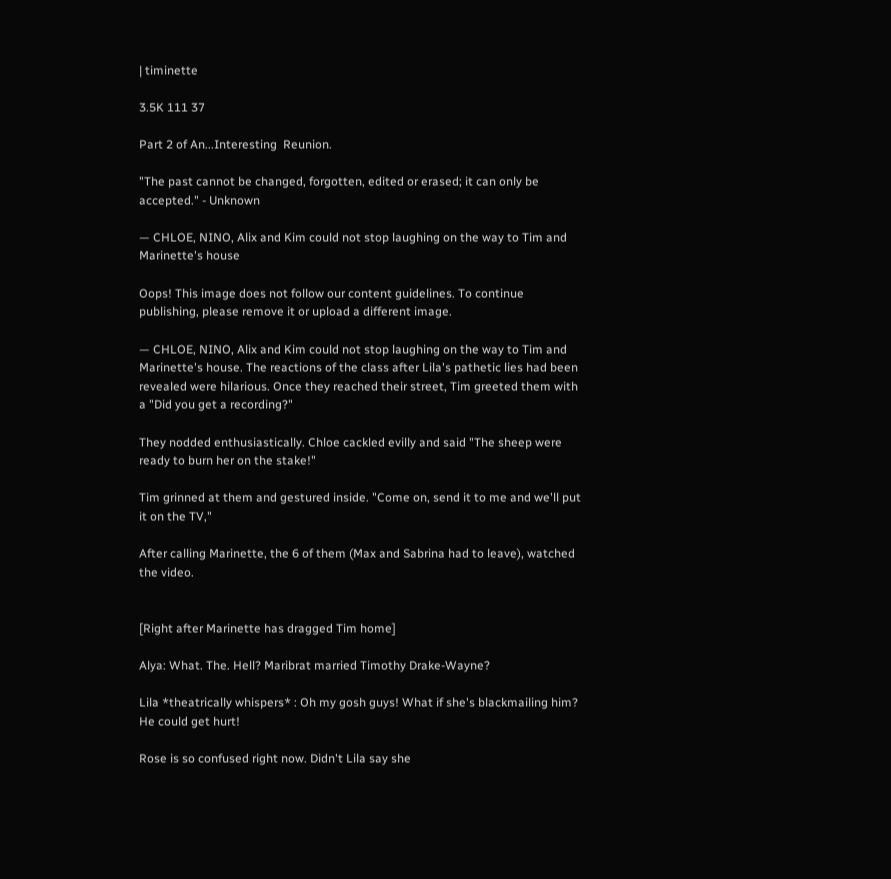| timinette

3.5K 111 37

Part 2 of An...Interesting  Reunion.

"The past cannot be changed, forgotten, edited or erased; it can only be accepted." - Unknown

— CHLOE, NINO, Alix and Kim could not stop laughing on the way to Tim and Marinette's house

Oops! This image does not follow our content guidelines. To continue publishing, please remove it or upload a different image.

— CHLOE, NINO, Alix and Kim could not stop laughing on the way to Tim and Marinette's house. The reactions of the class after Lila's pathetic lies had been revealed were hilarious. Once they reached their street, Tim greeted them with a "Did you get a recording?"

They nodded enthusiastically. Chloe cackled evilly and said "The sheep were ready to burn her on the stake!"

Tim grinned at them and gestured inside. "Come on, send it to me and we'll put it on the TV,"

After calling Marinette, the 6 of them (Max and Sabrina had to leave), watched the video.


[Right after Marinette has dragged Tim home]

Alya: What. The. Hell? Maribrat married Timothy Drake-Wayne?

Lila *theatrically whispers* : Oh my gosh guys! What if she's blackmailing him? He could get hurt!

Rose is so confused right now. Didn't Lila say she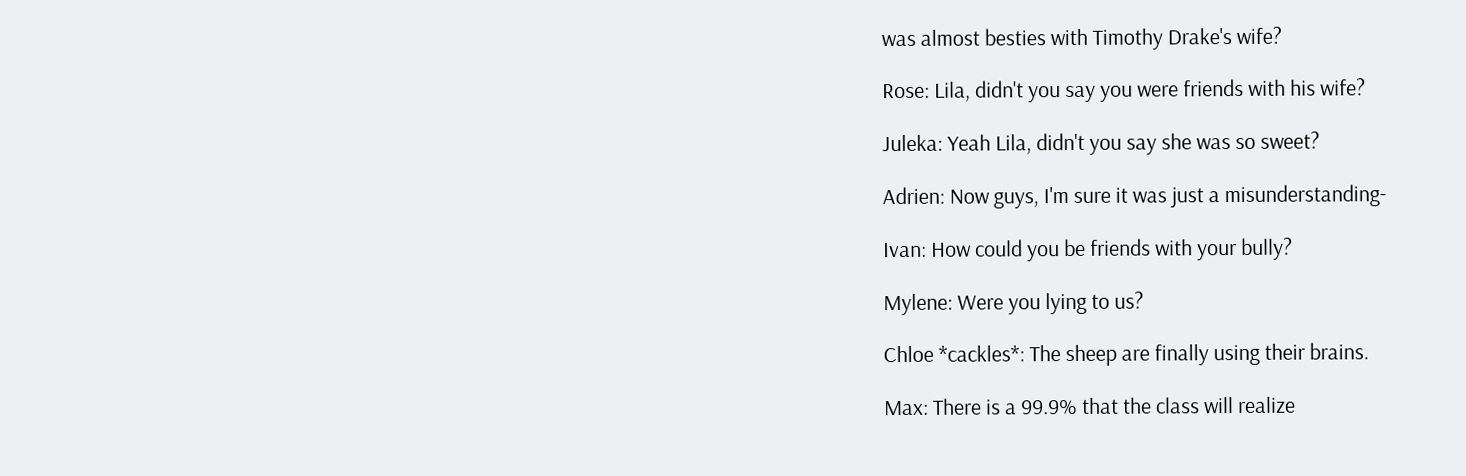was almost besties with Timothy Drake's wife?

Rose: Lila, didn't you say you were friends with his wife?

Juleka: Yeah Lila, didn't you say she was so sweet?

Adrien: Now guys, I'm sure it was just a misunderstanding-

Ivan: How could you be friends with your bully?

Mylene: Were you lying to us?

Chloe *cackles*: The sheep are finally using their brains.

Max: There is a 99.9% that the class will realize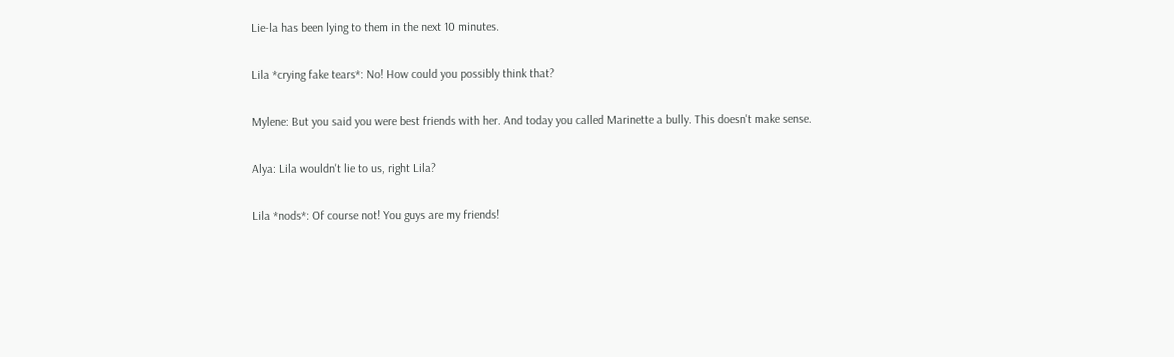Lie-la has been lying to them in the next 10 minutes.

Lila *crying fake tears*: No! How could you possibly think that?

Mylene: But you said you were best friends with her. And today you called Marinette a bully. This doesn't make sense.

Alya: Lila wouldn't lie to us, right Lila?

Lila *nods*: Of course not! You guys are my friends!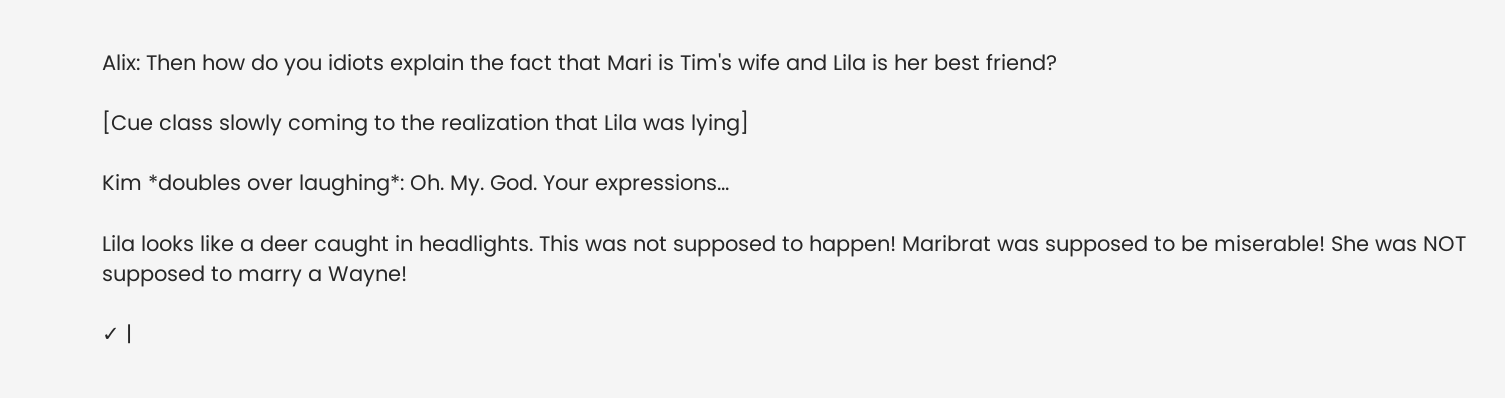Alix: Then how do you idiots explain the fact that Mari is Tim's wife and Lila is her best friend?

[Cue class slowly coming to the realization that Lila was lying]

Kim *doubles over laughing*: Oh. My. God. Your expressions...

Lila looks like a deer caught in headlights. This was not supposed to happen! Maribrat was supposed to be miserable! She was NOT supposed to marry a Wayne!

✓ |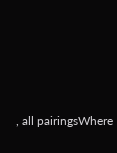, all pairingsWhere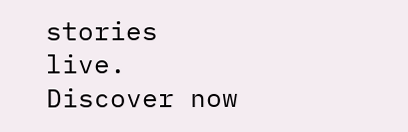stories live. Discover now